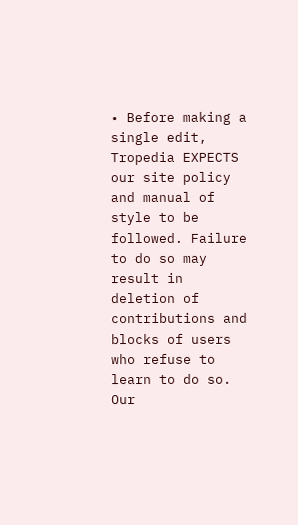• Before making a single edit, Tropedia EXPECTS our site policy and manual of style to be followed. Failure to do so may result in deletion of contributions and blocks of users who refuse to learn to do so. Our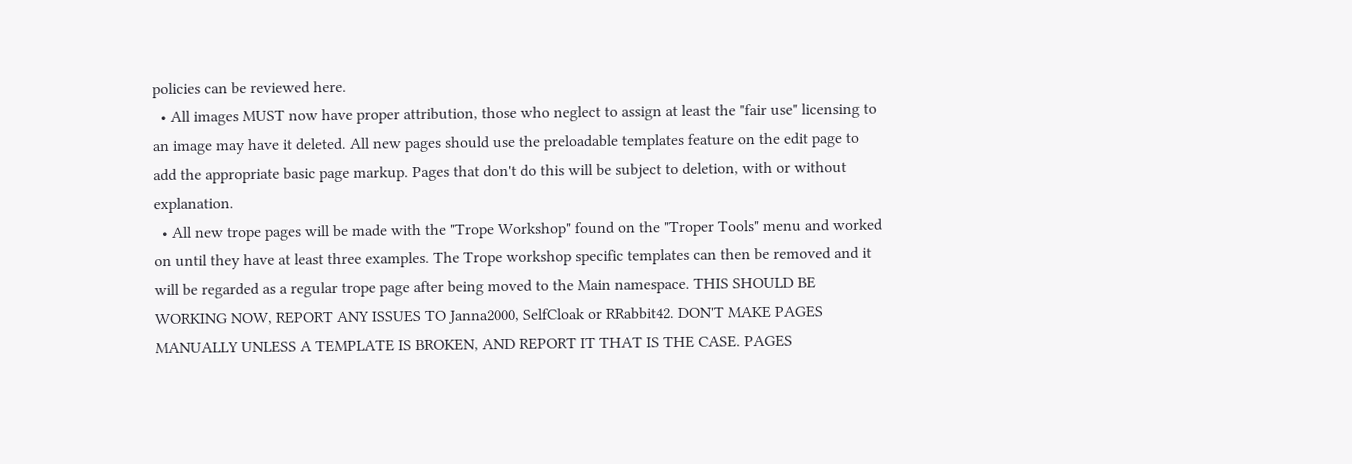policies can be reviewed here.
  • All images MUST now have proper attribution, those who neglect to assign at least the "fair use" licensing to an image may have it deleted. All new pages should use the preloadable templates feature on the edit page to add the appropriate basic page markup. Pages that don't do this will be subject to deletion, with or without explanation.
  • All new trope pages will be made with the "Trope Workshop" found on the "Troper Tools" menu and worked on until they have at least three examples. The Trope workshop specific templates can then be removed and it will be regarded as a regular trope page after being moved to the Main namespace. THIS SHOULD BE WORKING NOW, REPORT ANY ISSUES TO Janna2000, SelfCloak or RRabbit42. DON'T MAKE PAGES MANUALLY UNLESS A TEMPLATE IS BROKEN, AND REPORT IT THAT IS THE CASE. PAGES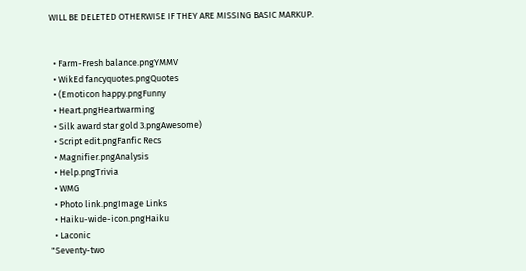WILL BE DELETED OTHERWISE IF THEY ARE MISSING BASIC MARKUP.


  • Farm-Fresh balance.pngYMMV
  • WikEd fancyquotes.pngQuotes
  • (Emoticon happy.pngFunny
  • Heart.pngHeartwarming
  • Silk award star gold 3.pngAwesome)
  • Script edit.pngFanfic Recs
  • Magnifier.pngAnalysis
  • Help.pngTrivia
  • WMG
  • Photo link.pngImage Links
  • Haiku-wide-icon.pngHaiku
  • Laconic
"Seventy-two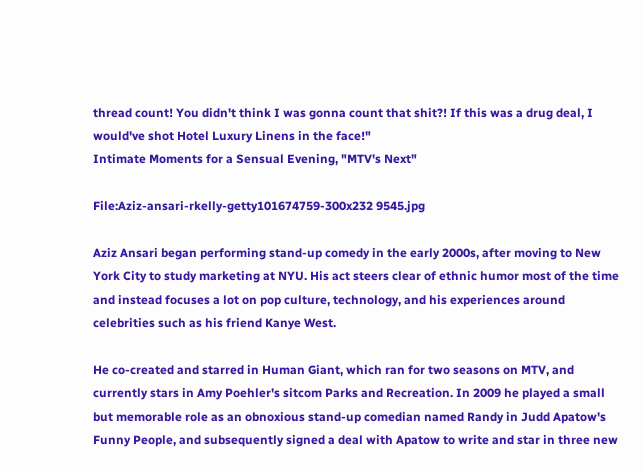thread count! You didn't think I was gonna count that shit?! If this was a drug deal, I would've shot Hotel Luxury Linens in the face!"
Intimate Moments for a Sensual Evening, "MTV's Next"

File:Aziz-ansari-rkelly-getty101674759-300x232 9545.jpg

Aziz Ansari began performing stand-up comedy in the early 2000s, after moving to New York City to study marketing at NYU. His act steers clear of ethnic humor most of the time and instead focuses a lot on pop culture, technology, and his experiences around celebrities such as his friend Kanye West.

He co-created and starred in Human Giant, which ran for two seasons on MTV, and currently stars in Amy Poehler's sitcom Parks and Recreation. In 2009 he played a small but memorable role as an obnoxious stand-up comedian named Randy in Judd Apatow's Funny People, and subsequently signed a deal with Apatow to write and star in three new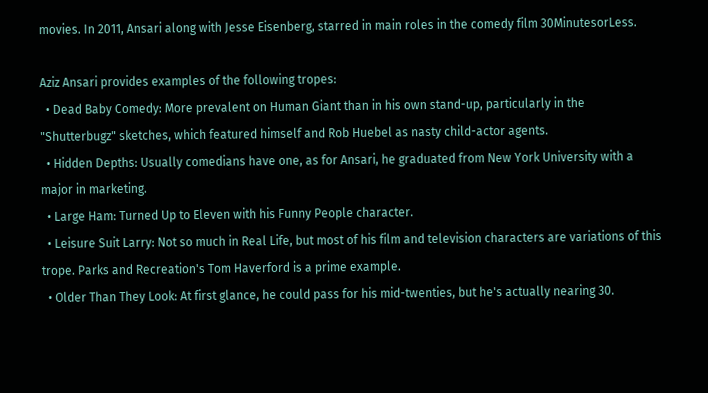movies. In 2011, Ansari along with Jesse Eisenberg, starred in main roles in the comedy film 30MinutesorLess.

Aziz Ansari provides examples of the following tropes:
  • Dead Baby Comedy: More prevalent on Human Giant than in his own stand-up, particularly in the "Shutterbugz" sketches, which featured himself and Rob Huebel as nasty child-actor agents.
  • Hidden Depths: Usually comedians have one, as for Ansari, he graduated from New York University with a major in marketing.
  • Large Ham: Turned Up to Eleven with his Funny People character.
  • Leisure Suit Larry: Not so much in Real Life, but most of his film and television characters are variations of this trope. Parks and Recreation's Tom Haverford is a prime example.
  • Older Than They Look: At first glance, he could pass for his mid-twenties, but he's actually nearing 30.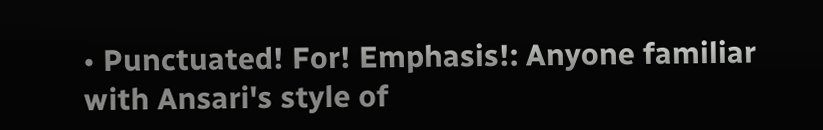• Punctuated! For! Emphasis!: Anyone familiar with Ansari's style of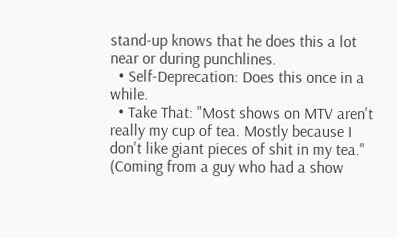stand-up knows that he does this a lot near or during punchlines.
  • Self-Deprecation: Does this once in a while.
  • Take That: "Most shows on MTV aren't really my cup of tea. Mostly because I don't like giant pieces of shit in my tea." (Coming from a guy who had a show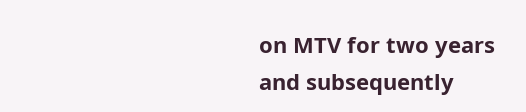on MTV for two years and subsequently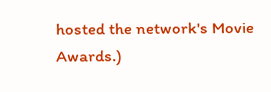hosted the network's Movie Awards.)